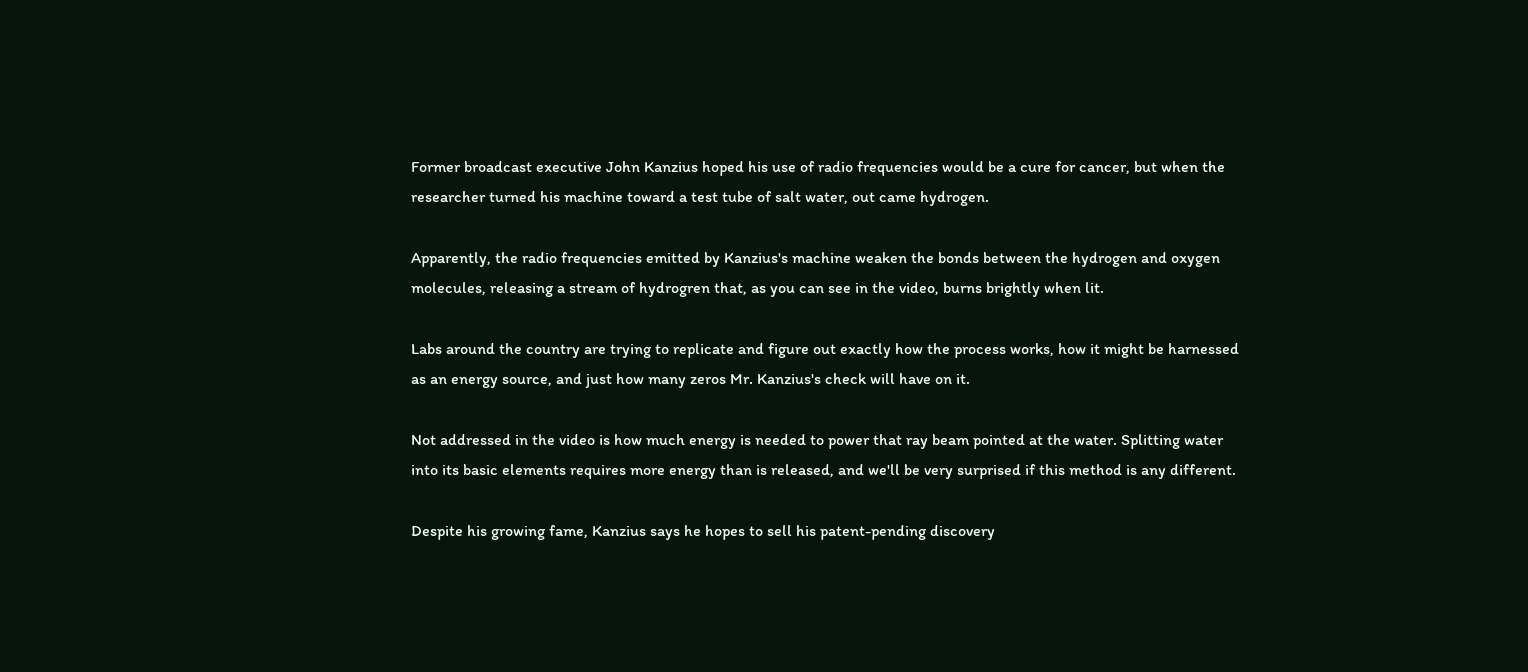Former broadcast executive John Kanzius hoped his use of radio frequencies would be a cure for cancer, but when the researcher turned his machine toward a test tube of salt water, out came hydrogen.

Apparently, the radio frequencies emitted by Kanzius's machine weaken the bonds between the hydrogen and oxygen molecules, releasing a stream of hydrogren that, as you can see in the video, burns brightly when lit.

Labs around the country are trying to replicate and figure out exactly how the process works, how it might be harnessed as an energy source, and just how many zeros Mr. Kanzius's check will have on it.

Not addressed in the video is how much energy is needed to power that ray beam pointed at the water. Splitting water into its basic elements requires more energy than is released, and we'll be very surprised if this method is any different.

Despite his growing fame, Kanzius says he hopes to sell his patent-pending discovery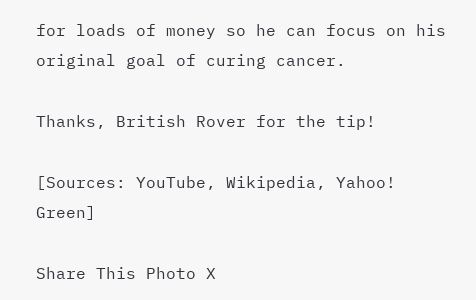for loads of money so he can focus on his original goal of curing cancer.

Thanks, British Rover for the tip!

[Sources: YouTube, Wikipedia, Yahoo! Green]

Share This Photo X